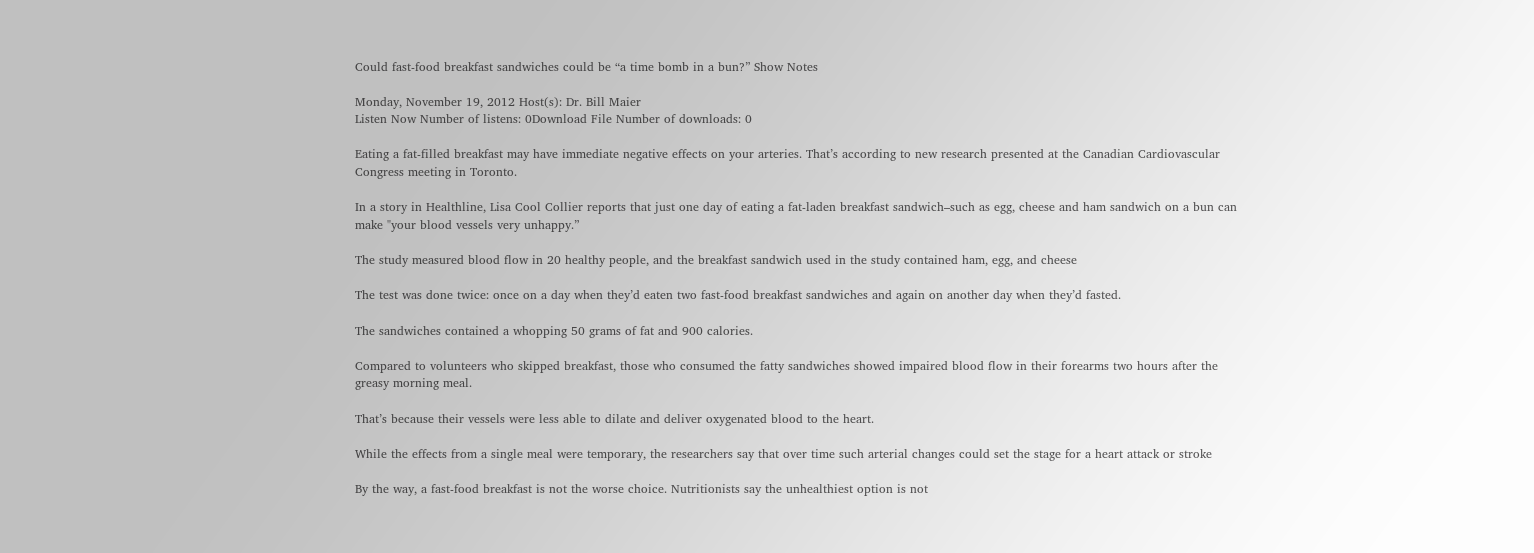Could fast-food breakfast sandwiches could be “a time bomb in a bun?” Show Notes

Monday, November 19, 2012 Host(s): Dr. Bill Maier
Listen Now Number of listens: 0Download File Number of downloads: 0

Eating a fat-filled breakfast may have immediate negative effects on your arteries. That’s according to new research presented at the Canadian Cardiovascular Congress meeting in Toronto.

In a story in Healthline, Lisa Cool Collier reports that just one day of eating a fat-laden breakfast sandwich–such as egg, cheese and ham sandwich on a bun can make "your blood vessels very unhappy.”

The study measured blood flow in 20 healthy people, and the breakfast sandwich used in the study contained ham, egg, and cheese

The test was done twice: once on a day when they’d eaten two fast-food breakfast sandwiches and again on another day when they’d fasted.

The sandwiches contained a whopping 50 grams of fat and 900 calories.

Compared to volunteers who skipped breakfast, those who consumed the fatty sandwiches showed impaired blood flow in their forearms two hours after the greasy morning meal.

That’s because their vessels were less able to dilate and deliver oxygenated blood to the heart.

While the effects from a single meal were temporary, the researchers say that over time such arterial changes could set the stage for a heart attack or stroke

By the way, a fast-food breakfast is not the worse choice. Nutritionists say the unhealthiest option is not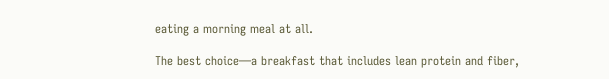eating a morning meal at all.

The best choice—a breakfast that includes lean protein and fiber,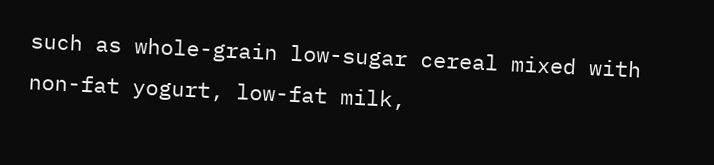such as whole-grain low-sugar cereal mixed with non-fat yogurt, low-fat milk,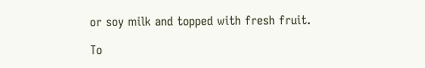or soy milk and topped with fresh fruit.

To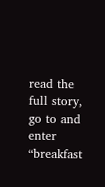read the full story, go to and enter “breakfast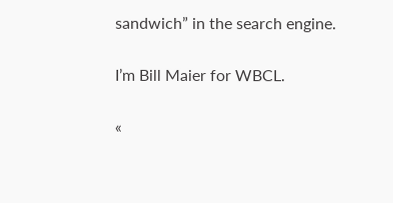sandwich” in the search engine.

I’m Bill Maier for WBCL.

«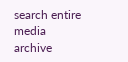search entire media archive